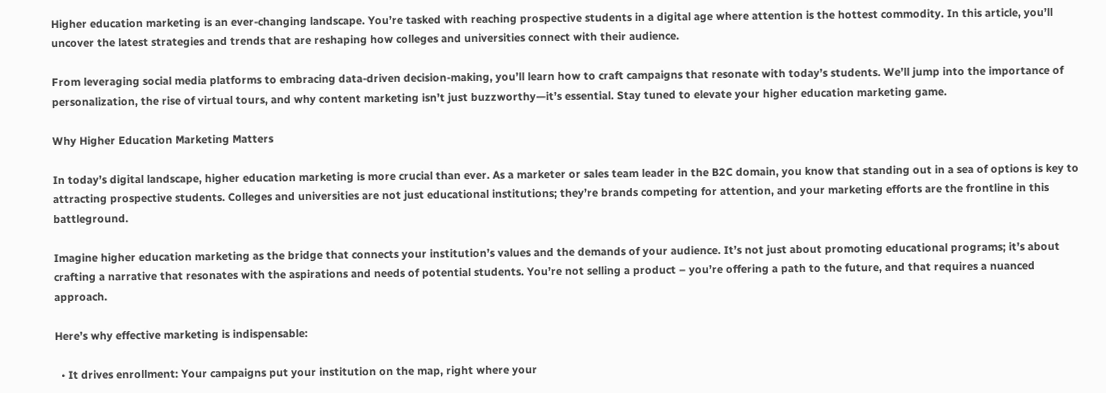Higher education marketing is an ever-changing landscape. You’re tasked with reaching prospective students in a digital age where attention is the hottest commodity. In this article, you’ll uncover the latest strategies and trends that are reshaping how colleges and universities connect with their audience.

From leveraging social media platforms to embracing data-driven decision-making, you’ll learn how to craft campaigns that resonate with today’s students. We’ll jump into the importance of personalization, the rise of virtual tours, and why content marketing isn’t just buzzworthy—it’s essential. Stay tuned to elevate your higher education marketing game.

Why Higher Education Marketing Matters

In today’s digital landscape, higher education marketing is more crucial than ever. As a marketer or sales team leader in the B2C domain, you know that standing out in a sea of options is key to attracting prospective students. Colleges and universities are not just educational institutions; they’re brands competing for attention, and your marketing efforts are the frontline in this battleground.

Imagine higher education marketing as the bridge that connects your institution’s values and the demands of your audience. It’s not just about promoting educational programs; it’s about crafting a narrative that resonates with the aspirations and needs of potential students. You’re not selling a product – you’re offering a path to the future, and that requires a nuanced approach.

Here’s why effective marketing is indispensable:

  • It drives enrollment: Your campaigns put your institution on the map, right where your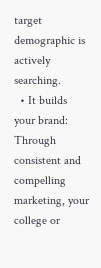target demographic is actively searching.
  • It builds your brand: Through consistent and compelling marketing, your college or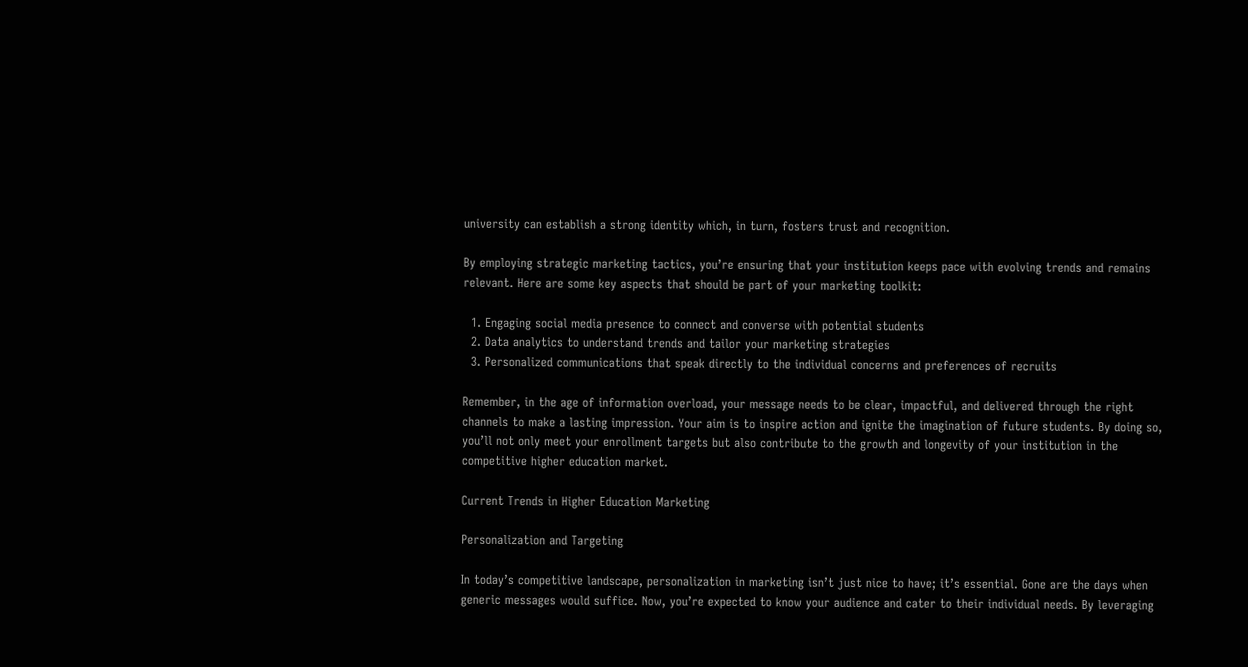university can establish a strong identity which, in turn, fosters trust and recognition.

By employing strategic marketing tactics, you’re ensuring that your institution keeps pace with evolving trends and remains relevant. Here are some key aspects that should be part of your marketing toolkit:

  1. Engaging social media presence to connect and converse with potential students
  2. Data analytics to understand trends and tailor your marketing strategies
  3. Personalized communications that speak directly to the individual concerns and preferences of recruits

Remember, in the age of information overload, your message needs to be clear, impactful, and delivered through the right channels to make a lasting impression. Your aim is to inspire action and ignite the imagination of future students. By doing so, you’ll not only meet your enrollment targets but also contribute to the growth and longevity of your institution in the competitive higher education market.

Current Trends in Higher Education Marketing

Personalization and Targeting

In today’s competitive landscape, personalization in marketing isn’t just nice to have; it’s essential. Gone are the days when generic messages would suffice. Now, you’re expected to know your audience and cater to their individual needs. By leveraging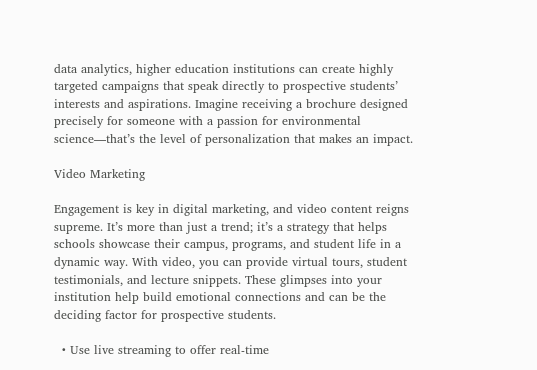data analytics, higher education institutions can create highly targeted campaigns that speak directly to prospective students’ interests and aspirations. Imagine receiving a brochure designed precisely for someone with a passion for environmental science—that’s the level of personalization that makes an impact.

Video Marketing

Engagement is key in digital marketing, and video content reigns supreme. It’s more than just a trend; it’s a strategy that helps schools showcase their campus, programs, and student life in a dynamic way. With video, you can provide virtual tours, student testimonials, and lecture snippets. These glimpses into your institution help build emotional connections and can be the deciding factor for prospective students.

  • Use live streaming to offer real-time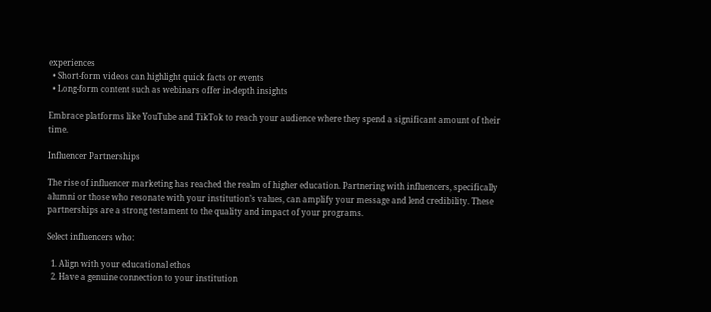experiences
  • Short-form videos can highlight quick facts or events
  • Long-form content such as webinars offer in-depth insights

Embrace platforms like YouTube and TikTok to reach your audience where they spend a significant amount of their time.

Influencer Partnerships

The rise of influencer marketing has reached the realm of higher education. Partnering with influencers, specifically alumni or those who resonate with your institution’s values, can amplify your message and lend credibility. These partnerships are a strong testament to the quality and impact of your programs.

Select influencers who:

  1. Align with your educational ethos
  2. Have a genuine connection to your institution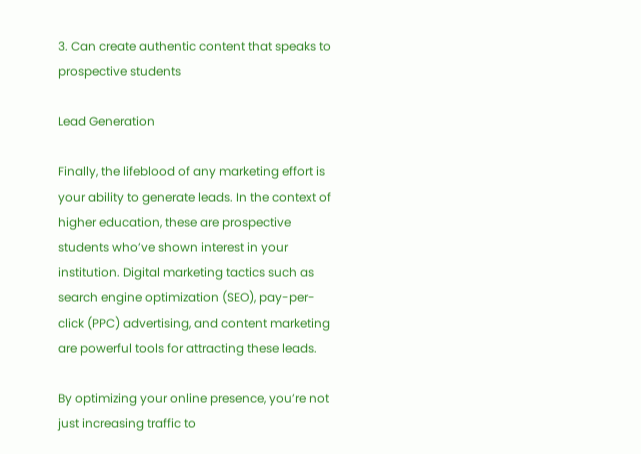3. Can create authentic content that speaks to prospective students

Lead Generation

Finally, the lifeblood of any marketing effort is your ability to generate leads. In the context of higher education, these are prospective students who’ve shown interest in your institution. Digital marketing tactics such as search engine optimization (SEO), pay-per-click (PPC) advertising, and content marketing are powerful tools for attracting these leads.

By optimizing your online presence, you’re not just increasing traffic to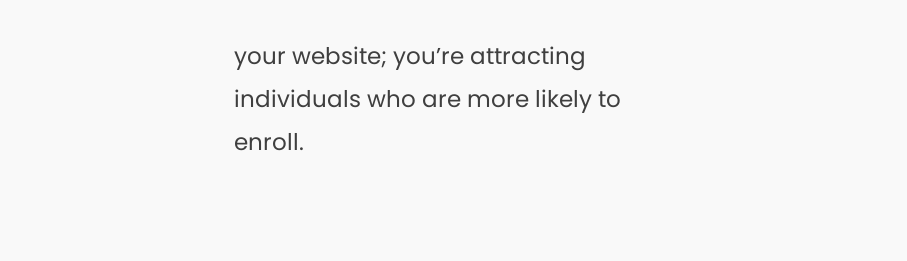your website; you’re attracting individuals who are more likely to enroll.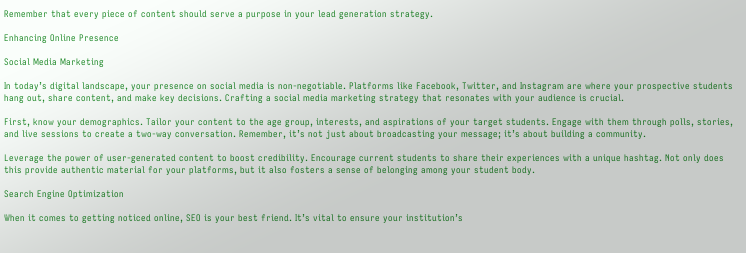Remember that every piece of content should serve a purpose in your lead generation strategy.

Enhancing Online Presence

Social Media Marketing

In today’s digital landscape, your presence on social media is non-negotiable. Platforms like Facebook, Twitter, and Instagram are where your prospective students hang out, share content, and make key decisions. Crafting a social media marketing strategy that resonates with your audience is crucial.

First, know your demographics. Tailor your content to the age group, interests, and aspirations of your target students. Engage with them through polls, stories, and live sessions to create a two-way conversation. Remember, it’s not just about broadcasting your message; it’s about building a community.

Leverage the power of user-generated content to boost credibility. Encourage current students to share their experiences with a unique hashtag. Not only does this provide authentic material for your platforms, but it also fosters a sense of belonging among your student body.

Search Engine Optimization

When it comes to getting noticed online, SEO is your best friend. It’s vital to ensure your institution’s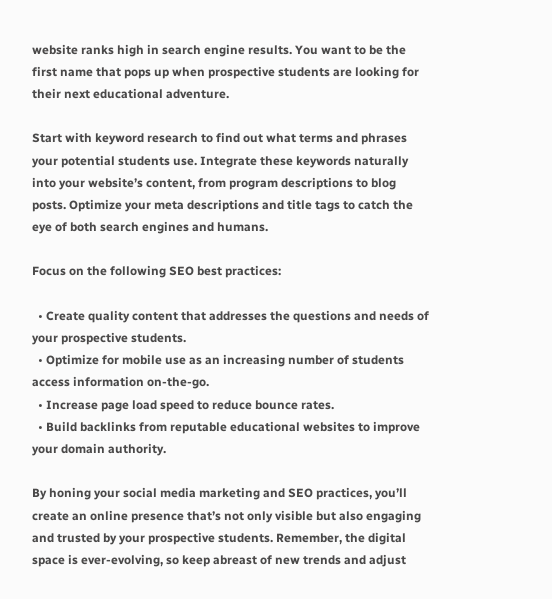website ranks high in search engine results. You want to be the first name that pops up when prospective students are looking for their next educational adventure.

Start with keyword research to find out what terms and phrases your potential students use. Integrate these keywords naturally into your website’s content, from program descriptions to blog posts. Optimize your meta descriptions and title tags to catch the eye of both search engines and humans.

Focus on the following SEO best practices:

  • Create quality content that addresses the questions and needs of your prospective students.
  • Optimize for mobile use as an increasing number of students access information on-the-go.
  • Increase page load speed to reduce bounce rates.
  • Build backlinks from reputable educational websites to improve your domain authority.

By honing your social media marketing and SEO practices, you’ll create an online presence that’s not only visible but also engaging and trusted by your prospective students. Remember, the digital space is ever-evolving, so keep abreast of new trends and adjust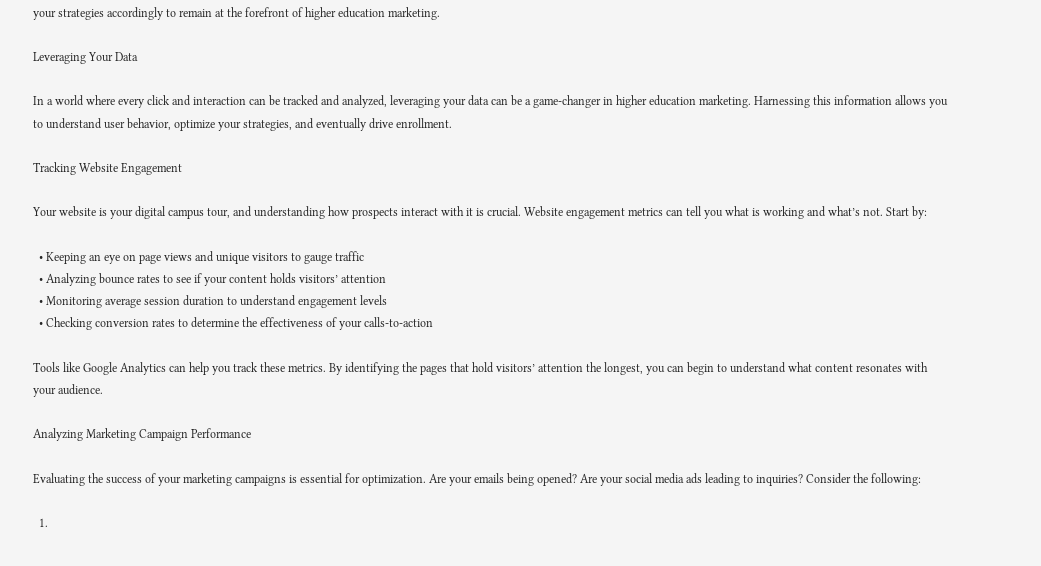your strategies accordingly to remain at the forefront of higher education marketing.

Leveraging Your Data

In a world where every click and interaction can be tracked and analyzed, leveraging your data can be a game-changer in higher education marketing. Harnessing this information allows you to understand user behavior, optimize your strategies, and eventually drive enrollment.

Tracking Website Engagement

Your website is your digital campus tour, and understanding how prospects interact with it is crucial. Website engagement metrics can tell you what is working and what’s not. Start by:

  • Keeping an eye on page views and unique visitors to gauge traffic
  • Analyzing bounce rates to see if your content holds visitors’ attention
  • Monitoring average session duration to understand engagement levels
  • Checking conversion rates to determine the effectiveness of your calls-to-action

Tools like Google Analytics can help you track these metrics. By identifying the pages that hold visitors’ attention the longest, you can begin to understand what content resonates with your audience.

Analyzing Marketing Campaign Performance

Evaluating the success of your marketing campaigns is essential for optimization. Are your emails being opened? Are your social media ads leading to inquiries? Consider the following:

  1.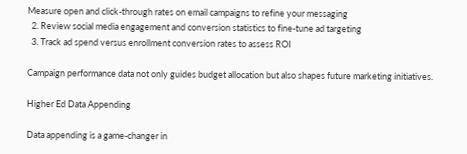Measure open and click-through rates on email campaigns to refine your messaging
  2. Review social media engagement and conversion statistics to fine-tune ad targeting
  3. Track ad spend versus enrollment conversion rates to assess ROI

Campaign performance data not only guides budget allocation but also shapes future marketing initiatives.

Higher Ed Data Appending

Data appending is a game-changer in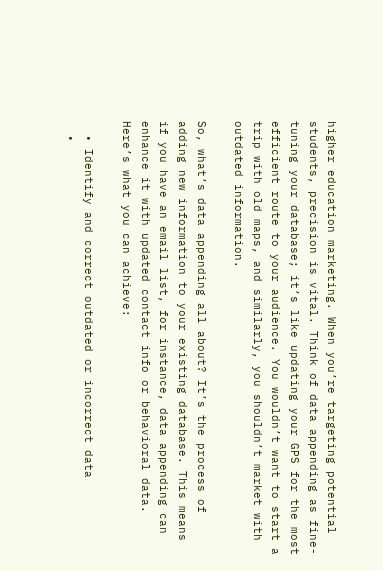higher education marketing. When you’re targeting potential students, precision is vital. Think of data appending as fine-tuning your database; it’s like updating your GPS for the most efficient route to your audience. You wouldn’t want to start a trip with old maps, and similarly, you shouldn’t market with outdated information.

So, what’s data appending all about? It’s the process of adding new information to your existing database. This means if you have an email list, for instance, data appending can enhance it with updated contact info or behavioral data. Here’s what you can achieve:

  • Identify and correct outdated or incorrect data
  •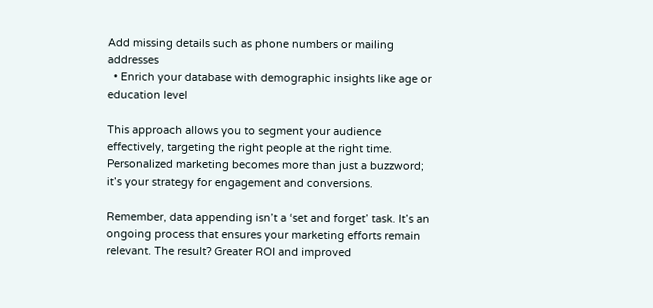Add missing details such as phone numbers or mailing addresses
  • Enrich your database with demographic insights like age or education level

This approach allows you to segment your audience effectively, targeting the right people at the right time. Personalized marketing becomes more than just a buzzword; it’s your strategy for engagement and conversions.

Remember, data appending isn’t a ‘set and forget’ task. It’s an ongoing process that ensures your marketing efforts remain relevant. The result? Greater ROI and improved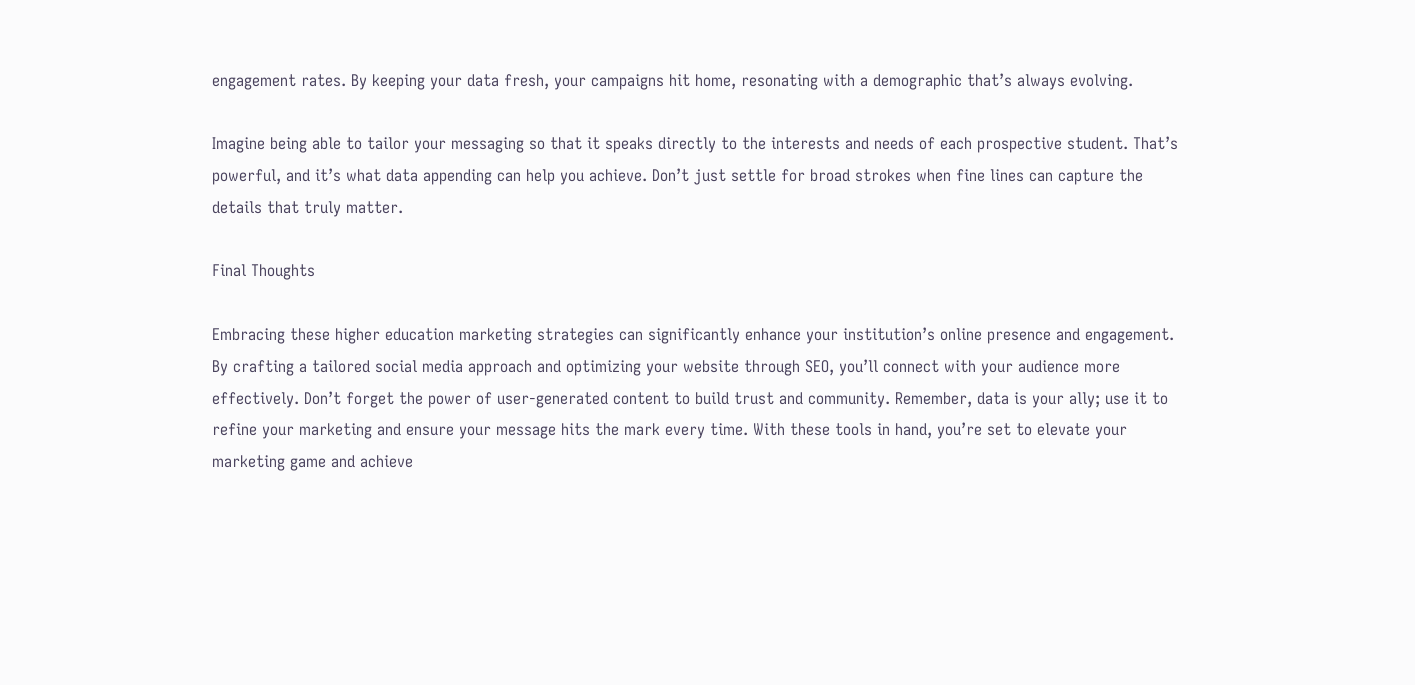engagement rates. By keeping your data fresh, your campaigns hit home, resonating with a demographic that’s always evolving.

Imagine being able to tailor your messaging so that it speaks directly to the interests and needs of each prospective student. That’s powerful, and it’s what data appending can help you achieve. Don’t just settle for broad strokes when fine lines can capture the details that truly matter.

Final Thoughts

Embracing these higher education marketing strategies can significantly enhance your institution’s online presence and engagement. By crafting a tailored social media approach and optimizing your website through SEO, you’ll connect with your audience more effectively. Don’t forget the power of user-generated content to build trust and community. Remember, data is your ally; use it to refine your marketing and ensure your message hits the mark every time. With these tools in hand, you’re set to elevate your marketing game and achieve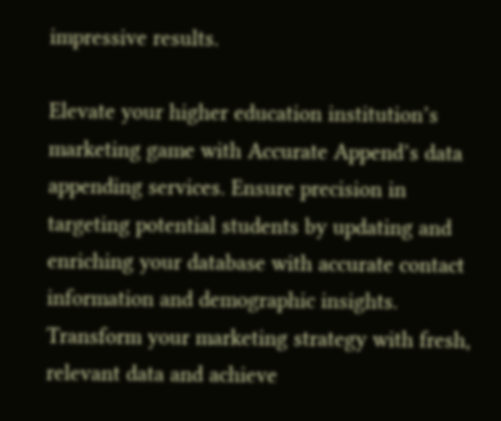impressive results.

Elevate your higher education institution’s marketing game with Accurate Append’s data appending services. Ensure precision in targeting potential students by updating and enriching your database with accurate contact information and demographic insights. Transform your marketing strategy with fresh, relevant data and achieve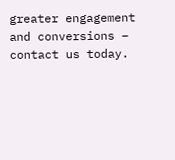greater engagement and conversions – contact us today.